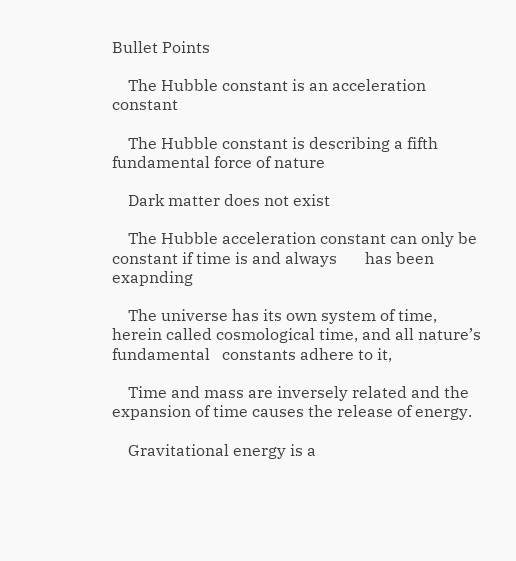Bullet Points

    The Hubble constant is an acceleration constant

    The Hubble constant is describing a fifth fundamental force of nature

    Dark matter does not exist

    The Hubble acceleration constant can only be constant if time is and always       has been exapnding

    The universe has its own system of time, herein called cosmological time, and all nature’s  fundamental   constants adhere to it,

    Time and mass are inversely related and the expansion of time causes the release of energy.

    Gravitational energy is a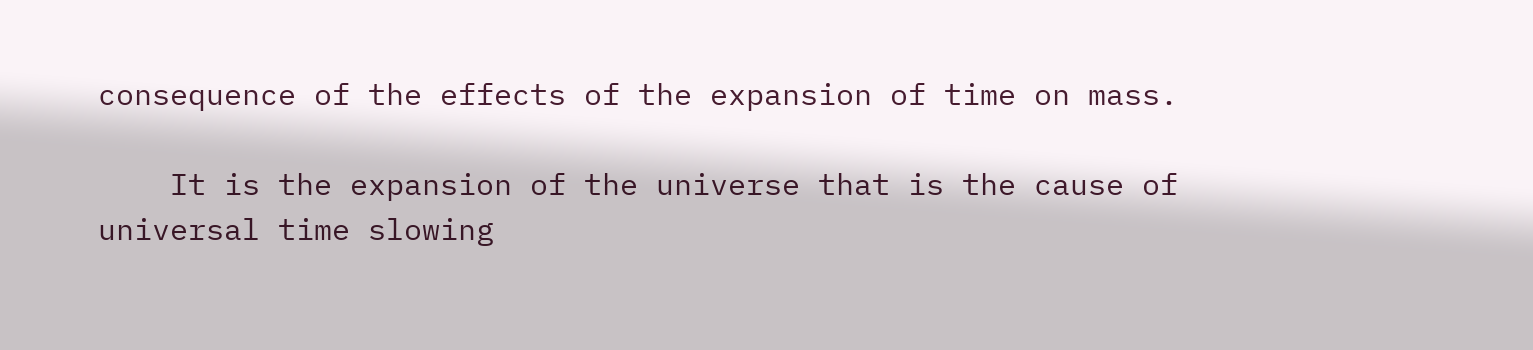consequence of the effects of the expansion of time on mass.

    It is the expansion of the universe that is the cause of universal time slowing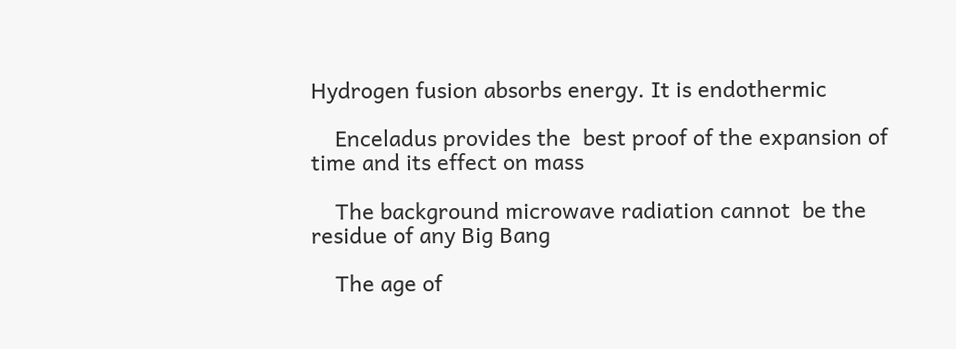Hydrogen fusion absorbs energy. It is endothermic

    Enceladus provides the  best proof of the expansion of time and its effect on mass

    The background microwave radiation cannot  be the residue of any Big Bang

    The age of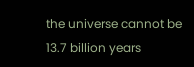the universe cannot be 13.7 billion years